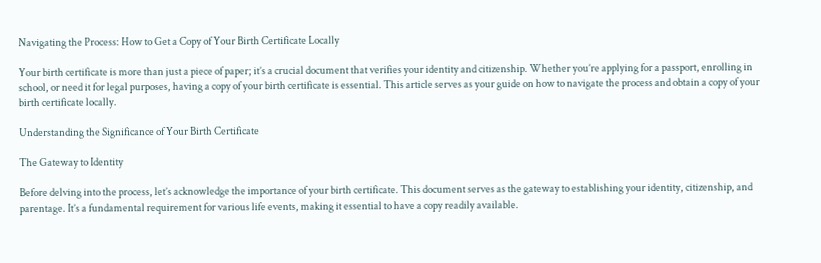Navigating the Process: How to Get a Copy of Your Birth Certificate Locally

Your birth certificate is more than just a piece of paper; it’s a crucial document that verifies your identity and citizenship. Whether you’re applying for a passport, enrolling in school, or need it for legal purposes, having a copy of your birth certificate is essential. This article serves as your guide on how to navigate the process and obtain a copy of your birth certificate locally.

Understanding the Significance of Your Birth Certificate

The Gateway to Identity

Before delving into the process, let’s acknowledge the importance of your birth certificate. This document serves as the gateway to establishing your identity, citizenship, and parentage. It’s a fundamental requirement for various life events, making it essential to have a copy readily available.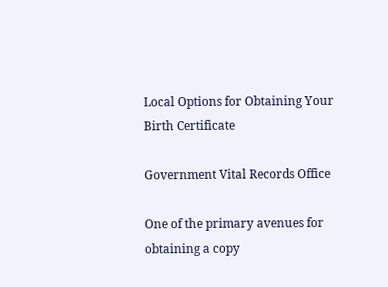Local Options for Obtaining Your Birth Certificate

Government Vital Records Office

One of the primary avenues for obtaining a copy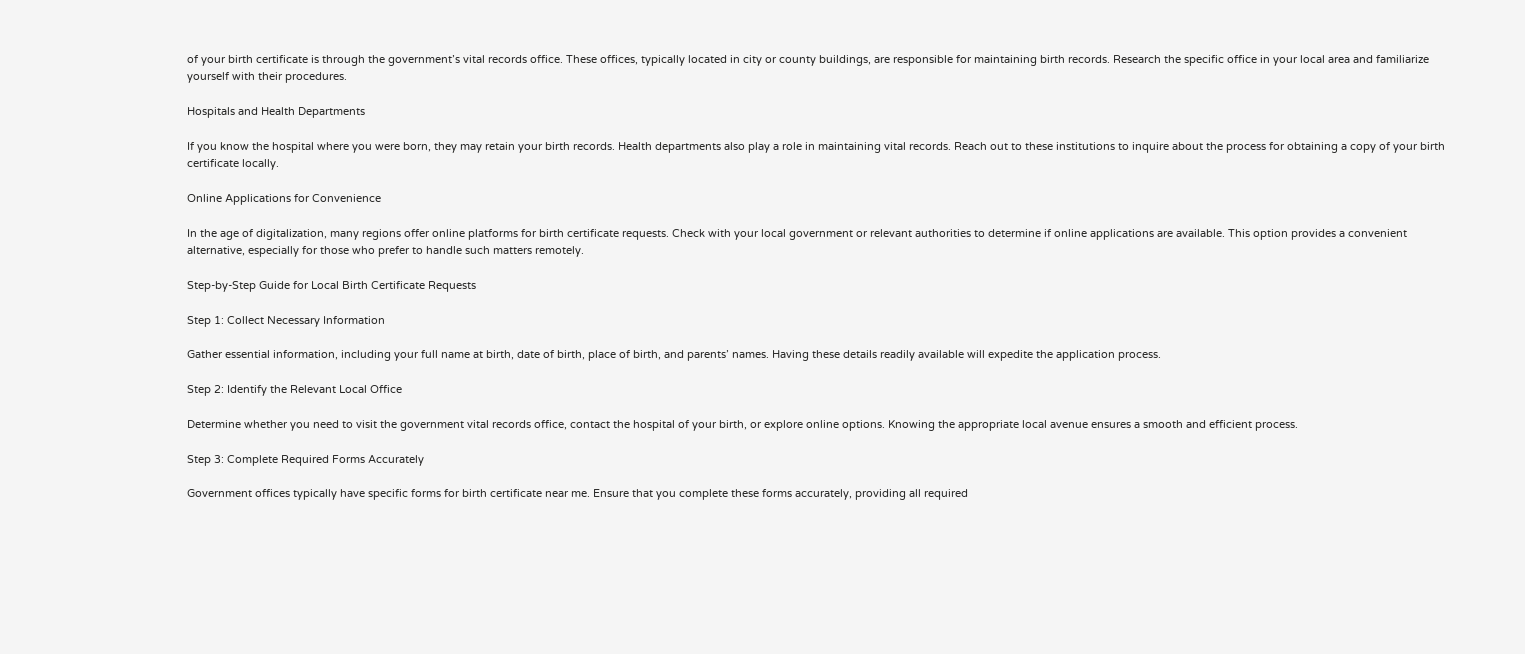of your birth certificate is through the government’s vital records office. These offices, typically located in city or county buildings, are responsible for maintaining birth records. Research the specific office in your local area and familiarize yourself with their procedures.

Hospitals and Health Departments

If you know the hospital where you were born, they may retain your birth records. Health departments also play a role in maintaining vital records. Reach out to these institutions to inquire about the process for obtaining a copy of your birth certificate locally.

Online Applications for Convenience

In the age of digitalization, many regions offer online platforms for birth certificate requests. Check with your local government or relevant authorities to determine if online applications are available. This option provides a convenient alternative, especially for those who prefer to handle such matters remotely.

Step-by-Step Guide for Local Birth Certificate Requests

Step 1: Collect Necessary Information

Gather essential information, including your full name at birth, date of birth, place of birth, and parents’ names. Having these details readily available will expedite the application process.

Step 2: Identify the Relevant Local Office

Determine whether you need to visit the government vital records office, contact the hospital of your birth, or explore online options. Knowing the appropriate local avenue ensures a smooth and efficient process.

Step 3: Complete Required Forms Accurately

Government offices typically have specific forms for birth certificate near me. Ensure that you complete these forms accurately, providing all required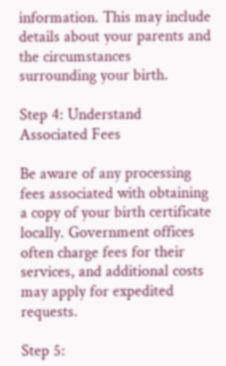information. This may include details about your parents and the circumstances surrounding your birth.

Step 4: Understand Associated Fees

Be aware of any processing fees associated with obtaining a copy of your birth certificate locally. Government offices often charge fees for their services, and additional costs may apply for expedited requests.

Step 5: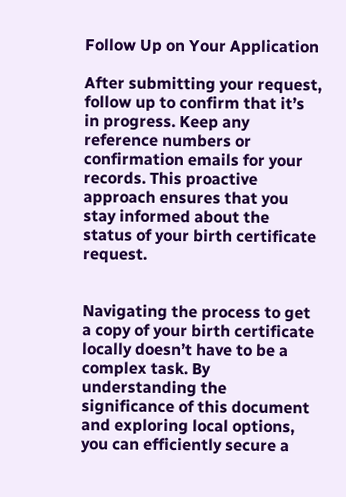Follow Up on Your Application

After submitting your request, follow up to confirm that it’s in progress. Keep any reference numbers or confirmation emails for your records. This proactive approach ensures that you stay informed about the status of your birth certificate request.


Navigating the process to get a copy of your birth certificate locally doesn’t have to be a complex task. By understanding the significance of this document and exploring local options, you can efficiently secure a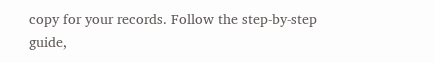copy for your records. Follow the step-by-step guide,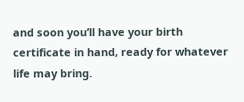and soon you’ll have your birth certificate in hand, ready for whatever life may bring.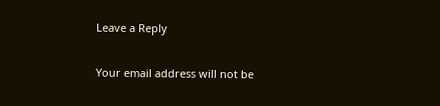Leave a Reply

Your email address will not be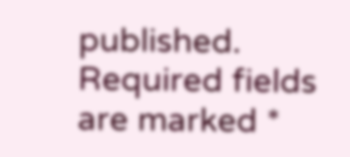published. Required fields are marked *